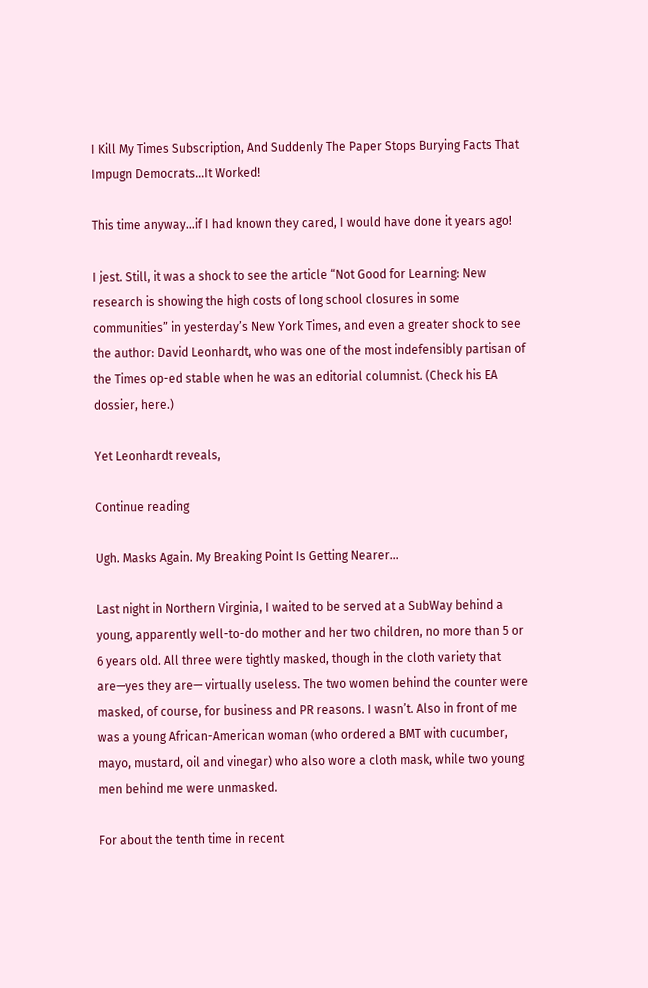I Kill My Times Subscription, And Suddenly The Paper Stops Burying Facts That Impugn Democrats…It Worked!

This time anyway…if I had known they cared, I would have done it years ago!

I jest. Still, it was a shock to see the article “Not Good for Learning: New research is showing the high costs of long school closures in some communities” in yesterday’s New York Times, and even a greater shock to see the author: David Leonhardt, who was one of the most indefensibly partisan of the Times op-ed stable when he was an editorial columnist. (Check his EA dossier, here.)

Yet Leonhardt reveals,

Continue reading

Ugh. Masks Again. My Breaking Point Is Getting Nearer…

Last night in Northern Virginia, I waited to be served at a SubWay behind a young, apparently well-to-do mother and her two children, no more than 5 or 6 years old. All three were tightly masked, though in the cloth variety that are—yes they are— virtually useless. The two women behind the counter were masked, of course, for business and PR reasons. I wasn’t. Also in front of me was a young African-American woman (who ordered a BMT with cucumber, mayo, mustard, oil and vinegar) who also wore a cloth mask, while two young men behind me were unmasked.

For about the tenth time in recent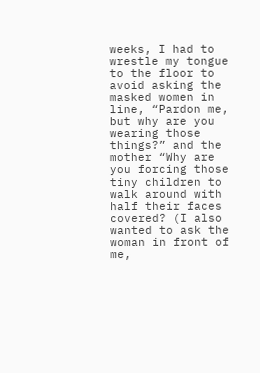weeks, I had to wrestle my tongue to the floor to avoid asking the masked women in line, “Pardon me, but why are you wearing those things?” and the mother “Why are you forcing those tiny children to walk around with half their faces covered? (I also wanted to ask the woman in front of me,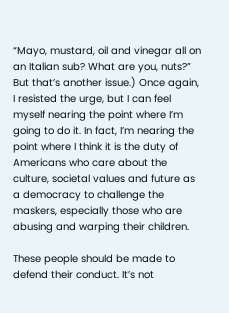“Mayo, mustard, oil and vinegar all on an Italian sub? What are you, nuts?” But that’s another issue.) Once again, I resisted the urge, but I can feel myself nearing the point where I’m going to do it. In fact, I’m nearing the point where I think it is the duty of Americans who care about the culture, societal values and future as a democracy to challenge the maskers, especially those who are abusing and warping their children.

These people should be made to defend their conduct. It’s not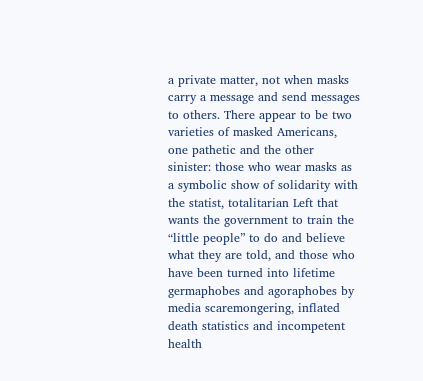a private matter, not when masks carry a message and send messages to others. There appear to be two varieties of masked Americans, one pathetic and the other sinister: those who wear masks as a symbolic show of solidarity with the statist, totalitarian Left that wants the government to train the “little people” to do and believe what they are told, and those who have been turned into lifetime germaphobes and agoraphobes by media scaremongering, inflated death statistics and incompetent health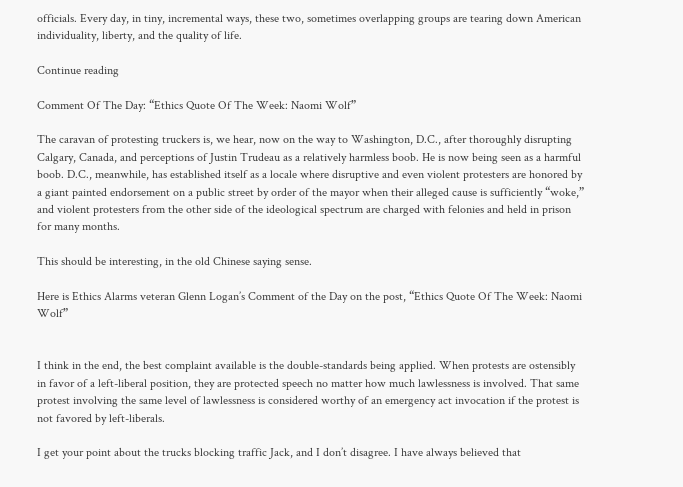officials. Every day, in tiny, incremental ways, these two, sometimes overlapping groups are tearing down American individuality, liberty, and the quality of life.

Continue reading

Comment Of The Day: “Ethics Quote Of The Week: Naomi Wolf”

The caravan of protesting truckers is, we hear, now on the way to Washington, D.C., after thoroughly disrupting Calgary, Canada, and perceptions of Justin Trudeau as a relatively harmless boob. He is now being seen as a harmful boob. D.C., meanwhile, has established itself as a locale where disruptive and even violent protesters are honored by a giant painted endorsement on a public street by order of the mayor when their alleged cause is sufficiently “woke,” and violent protesters from the other side of the ideological spectrum are charged with felonies and held in prison for many months.

This should be interesting, in the old Chinese saying sense.

Here is Ethics Alarms veteran Glenn Logan’s Comment of the Day on the post, “Ethics Quote Of The Week: Naomi Wolf”


I think in the end, the best complaint available is the double-standards being applied. When protests are ostensibly in favor of a left-liberal position, they are protected speech no matter how much lawlessness is involved. That same protest involving the same level of lawlessness is considered worthy of an emergency act invocation if the protest is not favored by left-liberals.

I get your point about the trucks blocking traffic Jack, and I don’t disagree. I have always believed that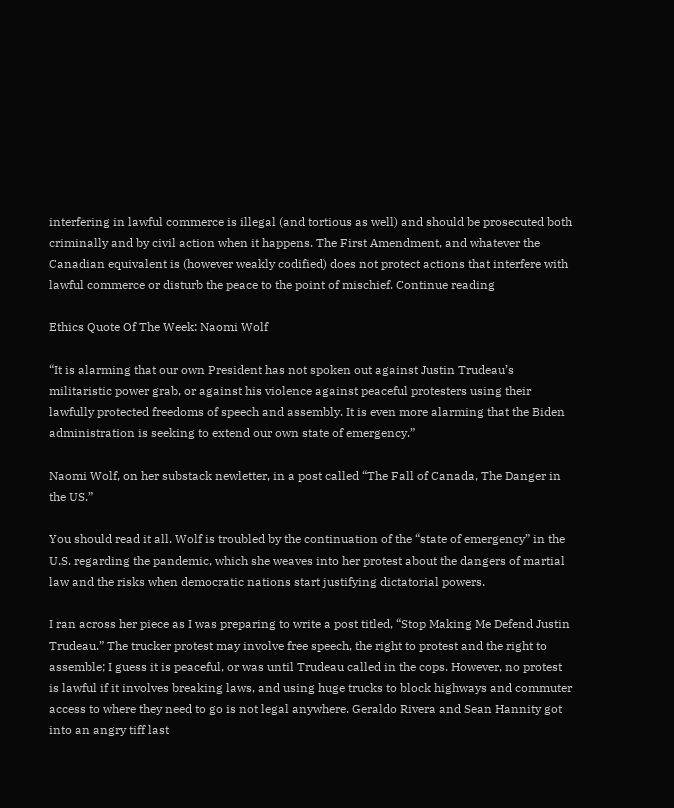interfering in lawful commerce is illegal (and tortious as well) and should be prosecuted both criminally and by civil action when it happens. The First Amendment, and whatever the Canadian equivalent is (however weakly codified) does not protect actions that interfere with lawful commerce or disturb the peace to the point of mischief. Continue reading

Ethics Quote Of The Week: Naomi Wolf

“It is alarming that our own President has not spoken out against Justin Trudeau’s militaristic power grab, or against his violence against peaceful protesters using their lawfully protected freedoms of speech and assembly. It is even more alarming that the Biden administration is seeking to extend our own state of emergency.”

Naomi Wolf, on her substack newletter, in a post called “The Fall of Canada, The Danger in the US.”

You should read it all. Wolf is troubled by the continuation of the “state of emergency” in the U.S. regarding the pandemic, which she weaves into her protest about the dangers of martial law and the risks when democratic nations start justifying dictatorial powers.

I ran across her piece as I was preparing to write a post titled, “Stop Making Me Defend Justin Trudeau.” The trucker protest may involve free speech, the right to protest and the right to assemble; I guess it is peaceful, or was until Trudeau called in the cops. However, no protest is lawful if it involves breaking laws, and using huge trucks to block highways and commuter access to where they need to go is not legal anywhere. Geraldo Rivera and Sean Hannity got into an angry tiff last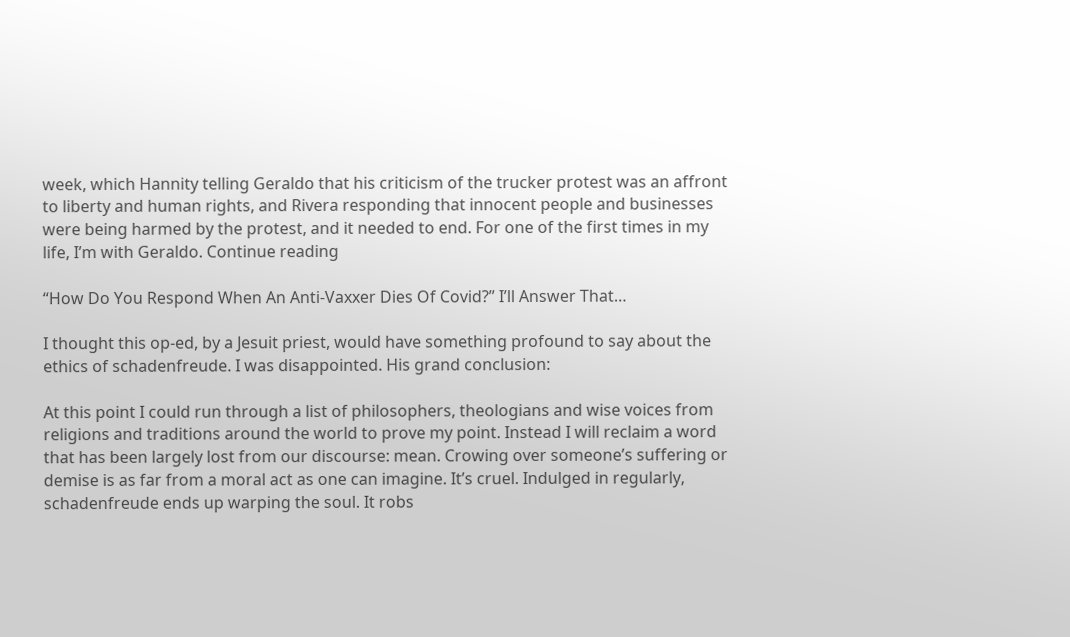week, which Hannity telling Geraldo that his criticism of the trucker protest was an affront to liberty and human rights, and Rivera responding that innocent people and businesses were being harmed by the protest, and it needed to end. For one of the first times in my life, I’m with Geraldo. Continue reading

“How Do You Respond When An Anti-Vaxxer Dies Of Covid?” I’ll Answer That…

I thought this op-ed, by a Jesuit priest, would have something profound to say about the ethics of schadenfreude. I was disappointed. His grand conclusion:

At this point I could run through a list of philosophers, theologians and wise voices from religions and traditions around the world to prove my point. Instead I will reclaim a word that has been largely lost from our discourse: mean. Crowing over someone’s suffering or demise is as far from a moral act as one can imagine. It’s cruel. Indulged in regularly, schadenfreude ends up warping the soul. It robs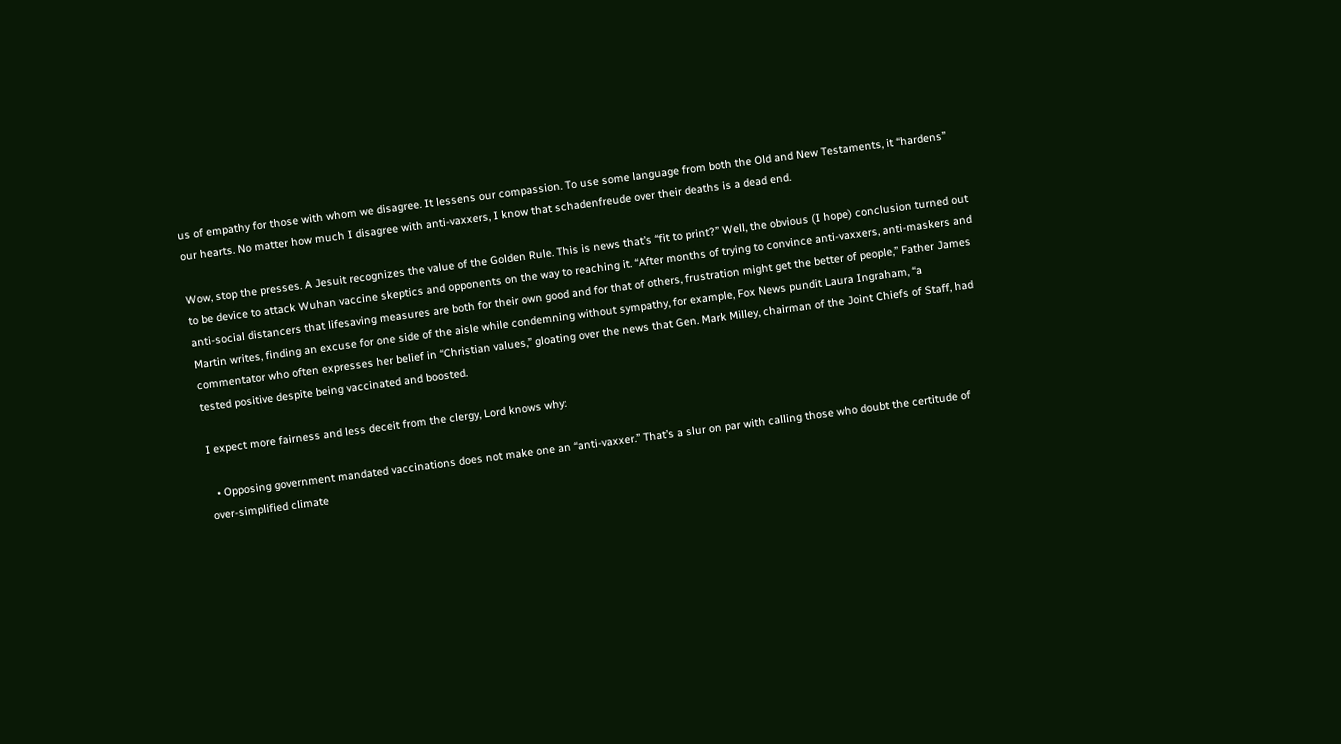us of empathy for those with whom we disagree. It lessens our compassion. To use some language from both the Old and New Testaments, it “hardens” our hearts. No matter how much I disagree with anti-vaxxers, I know that schadenfreude over their deaths is a dead end.

Wow, stop the presses. A Jesuit recognizes the value of the Golden Rule. This is news that’s “fit to print?” Well, the obvious (I hope) conclusion turned out to be device to attack Wuhan vaccine skeptics and opponents on the way to reaching it. “After months of trying to convince anti-vaxxers, anti-maskers and anti-social distancers that lifesaving measures are both for their own good and for that of others, frustration might get the better of people,” Father James Martin writes, finding an excuse for one side of the aisle while condemning without sympathy, for example, Fox News pundit Laura Ingraham, “a commentator who often expresses her belief in “Christian values,” gloating over the news that Gen. Mark Milley, chairman of the Joint Chiefs of Staff, had tested positive despite being vaccinated and boosted.

I expect more fairness and less deceit from the clergy, Lord knows why:

  • Opposing government mandated vaccinations does not make one an “anti-vaxxer.” That’s a slur on par with calling those who doubt the certitude of over-simplified climate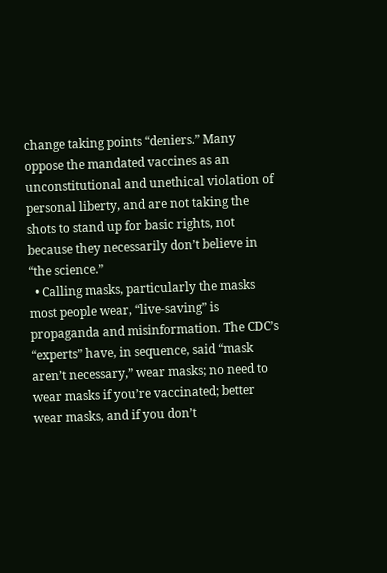change taking points “deniers.” Many oppose the mandated vaccines as an unconstitutional and unethical violation of personal liberty, and are not taking the shots to stand up for basic rights, not because they necessarily don’t believe in “the science.”
  • Calling masks, particularly the masks most people wear, “live-saving” is propaganda and misinformation. The CDC’s “experts” have, in sequence, said “mask aren’t necessary,” wear masks; no need to wear masks if you’re vaccinated; better wear masks, and if you don’t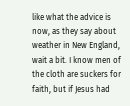like what the advice is now, as they say about weather in New England, wait a bit. I know men of the cloth are suckers for faith, but if Jesus had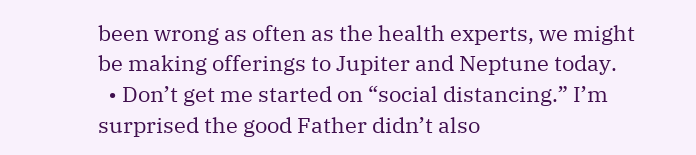been wrong as often as the health experts, we might be making offerings to Jupiter and Neptune today.
  • Don’t get me started on “social distancing.” I’m surprised the good Father didn’t also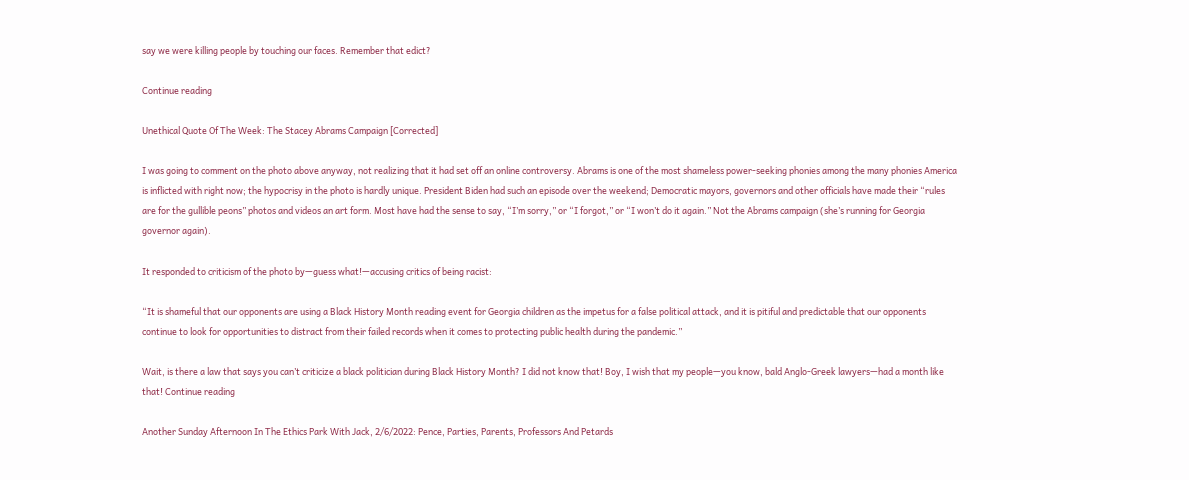say we were killing people by touching our faces. Remember that edict?

Continue reading

Unethical Quote Of The Week: The Stacey Abrams Campaign [Corrected]

I was going to comment on the photo above anyway, not realizing that it had set off an online controversy. Abrams is one of the most shameless power-seeking phonies among the many phonies America is inflicted with right now; the hypocrisy in the photo is hardly unique. President Biden had such an episode over the weekend; Democratic mayors, governors and other officials have made their “rules are for the gullible peons” photos and videos an art form. Most have had the sense to say, “I’m sorry,” or “I forgot,” or “I won’t do it again.” Not the Abrams campaign (she’s running for Georgia governor again).

It responded to criticism of the photo by—guess what!—accusing critics of being racist:

“It is shameful that our opponents are using a Black History Month reading event for Georgia children as the impetus for a false political attack, and it is pitiful and predictable that our opponents continue to look for opportunities to distract from their failed records when it comes to protecting public health during the pandemic.”

Wait, is there a law that says you can’t criticize a black politician during Black History Month? I did not know that! Boy, I wish that my people—you know, bald Anglo-Greek lawyers—had a month like that! Continue reading

Another Sunday Afternoon In The Ethics Park With Jack, 2/6/2022: Pence, Parties, Parents, Professors And Petards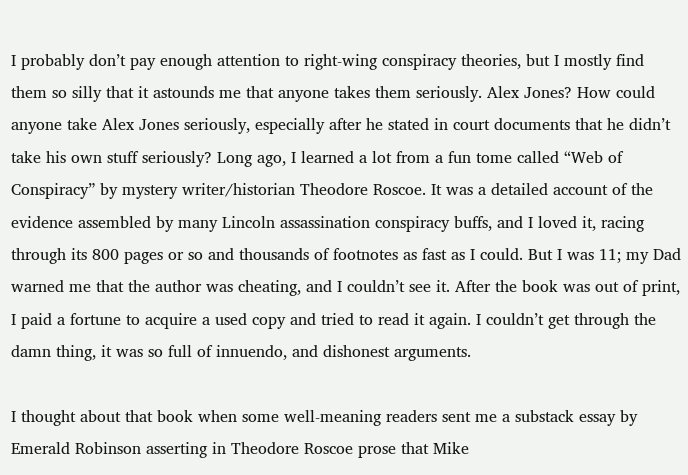I probably don’t pay enough attention to right-wing conspiracy theories, but I mostly find them so silly that it astounds me that anyone takes them seriously. Alex Jones? How could anyone take Alex Jones seriously, especially after he stated in court documents that he didn’t take his own stuff seriously? Long ago, I learned a lot from a fun tome called “Web of Conspiracy” by mystery writer/historian Theodore Roscoe. It was a detailed account of the evidence assembled by many Lincoln assassination conspiracy buffs, and I loved it, racing through its 800 pages or so and thousands of footnotes as fast as I could. But I was 11; my Dad warned me that the author was cheating, and I couldn’t see it. After the book was out of print, I paid a fortune to acquire a used copy and tried to read it again. I couldn’t get through the damn thing, it was so full of innuendo, and dishonest arguments.

I thought about that book when some well-meaning readers sent me a substack essay by Emerald Robinson asserting in Theodore Roscoe prose that Mike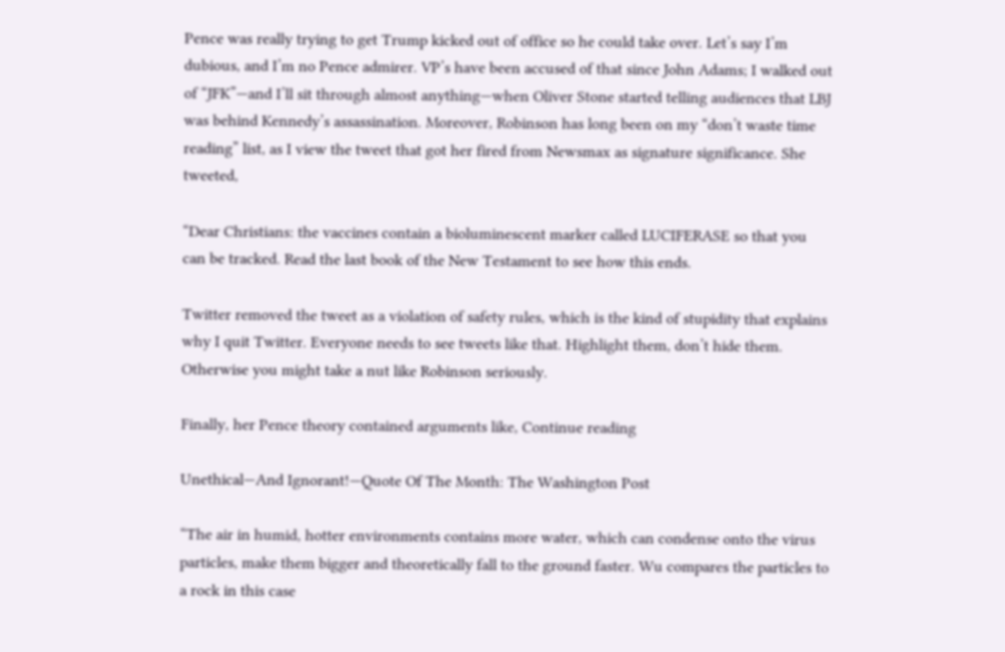Pence was really trying to get Trump kicked out of office so he could take over. Let’s say I’m dubious, and I’m no Pence admirer. VP’s have been accused of that since John Adams; I walked out of “JFK”—and I’ll sit through almost anything—when Oliver Stone started telling audiences that LBJ was behind Kennedy’s assassination. Moreover, Robinson has long been on my “don’t waste time reading” list, as I view the tweet that got her fired from Newsmax as signature significance. She tweeted,

“Dear Christians: the vaccines contain a bioluminescent marker called LUCIFERASE so that you can be tracked. Read the last book of the New Testament to see how this ends.

Twitter removed the tweet as a violation of safety rules, which is the kind of stupidity that explains why I quit Twitter. Everyone needs to see tweets like that. Highlight them, don’t hide them. Otherwise you might take a nut like Robinson seriously.

Finally, her Pence theory contained arguments like, Continue reading

Unethical—And Ignorant!—Quote Of The Month: The Washington Post

“The air in humid, hotter environments contains more water, which can condense onto the virus particles, make them bigger and theoretically fall to the ground faster. Wu compares the particles to a rock in this case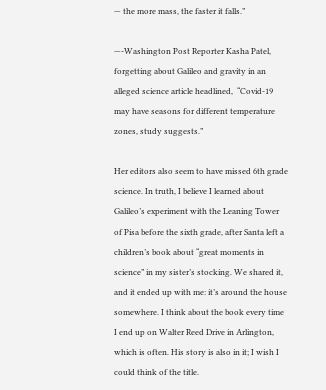— the more mass, the faster it falls.”

—-Washington Post Reporter Kasha Patel, forgetting about Galileo and gravity in an alleged science article headlined,  “Covid-19 may have seasons for different temperature zones, study suggests.”

Her editors also seem to have missed 6th grade science. In truth, I believe I learned about Galileo’s experiment with the Leaning Tower of Pisa before the sixth grade, after Santa left a children’s book about “great moments in science” in my sister’s stocking. We shared it, and it ended up with me: it’s around the house somewhere. I think about the book every time I end up on Walter Reed Drive in Arlington, which is often. His story is also in it; I wish I could think of the title.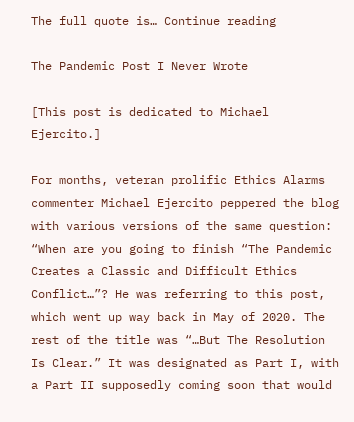The full quote is… Continue reading

The Pandemic Post I Never Wrote

[This post is dedicated to Michael Ejercito.]

For months, veteran prolific Ethics Alarms commenter Michael Ejercito peppered the blog with various versions of the same question: “When are you going to finish “The Pandemic Creates a Classic and Difficult Ethics Conflict…”? He was referring to this post, which went up way back in May of 2020. The rest of the title was “…But The Resolution Is Clear.” It was designated as Part I, with a Part II supposedly coming soon that would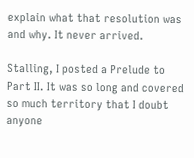explain what that resolution was and why. It never arrived.

Stalling, I posted a Prelude to Part II. It was so long and covered so much territory that I doubt anyone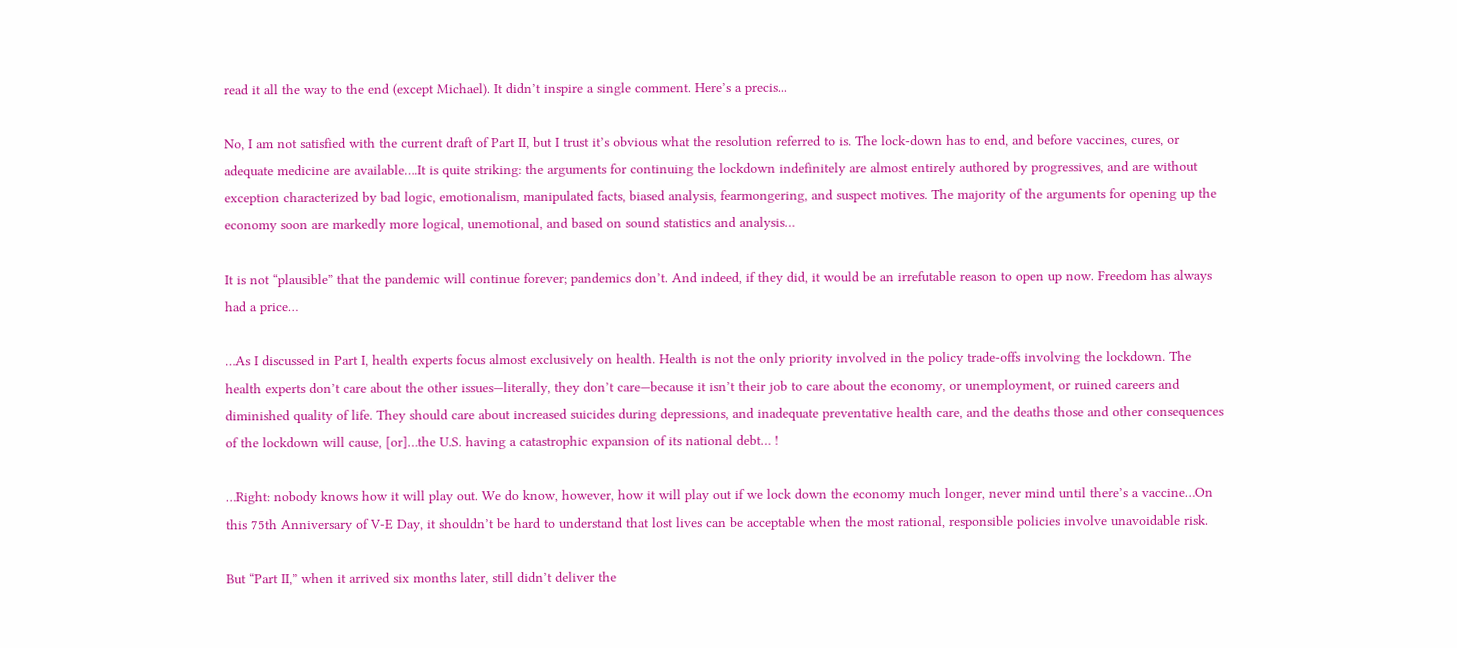read it all the way to the end (except Michael). It didn’t inspire a single comment. Here’s a precis...

No, I am not satisfied with the current draft of Part II, but I trust it’s obvious what the resolution referred to is. The lock-down has to end, and before vaccines, cures, or adequate medicine are available….It is quite striking: the arguments for continuing the lockdown indefinitely are almost entirely authored by progressives, and are without exception characterized by bad logic, emotionalism, manipulated facts, biased analysis, fearmongering, and suspect motives. The majority of the arguments for opening up the economy soon are markedly more logical, unemotional, and based on sound statistics and analysis…

It is not “plausible” that the pandemic will continue forever; pandemics don’t. And indeed, if they did, it would be an irrefutable reason to open up now. Freedom has always had a price…

…As I discussed in Part I, health experts focus almost exclusively on health. Health is not the only priority involved in the policy trade-offs involving the lockdown. The health experts don’t care about the other issues—literally, they don’t care—because it isn’t their job to care about the economy, or unemployment, or ruined careers and diminished quality of life. They should care about increased suicides during depressions, and inadequate preventative health care, and the deaths those and other consequences of the lockdown will cause, [or]…the U.S. having a catastrophic expansion of its national debt… !

…Right: nobody knows how it will play out. We do know, however, how it will play out if we lock down the economy much longer, never mind until there’s a vaccine…On this 75th Anniversary of V-E Day, it shouldn’t be hard to understand that lost lives can be acceptable when the most rational, responsible policies involve unavoidable risk.

But “Part II,” when it arrived six months later, still didn’t deliver the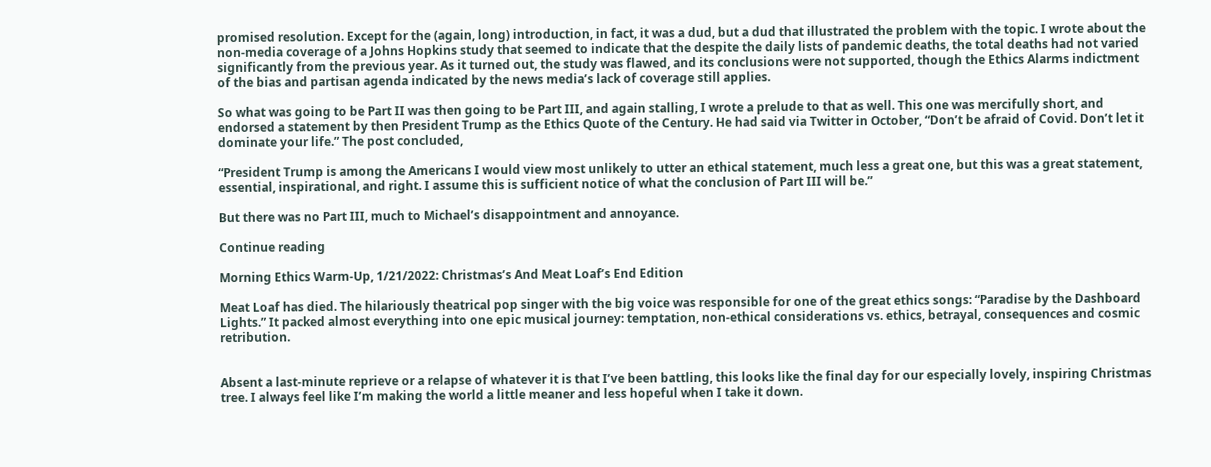promised resolution. Except for the (again, long) introduction, in fact, it was a dud, but a dud that illustrated the problem with the topic. I wrote about the non-media coverage of a Johns Hopkins study that seemed to indicate that the despite the daily lists of pandemic deaths, the total deaths had not varied significantly from the previous year. As it turned out, the study was flawed, and its conclusions were not supported, though the Ethics Alarms indictment of the bias and partisan agenda indicated by the news media’s lack of coverage still applies.

So what was going to be Part II was then going to be Part III, and again stalling, I wrote a prelude to that as well. This one was mercifully short, and endorsed a statement by then President Trump as the Ethics Quote of the Century. He had said via Twitter in October, “Don’t be afraid of Covid. Don’t let it dominate your life.” The post concluded,

“President Trump is among the Americans I would view most unlikely to utter an ethical statement, much less a great one, but this was a great statement, essential, inspirational, and right. I assume this is sufficient notice of what the conclusion of Part III will be.”

But there was no Part III, much to Michael’s disappointment and annoyance.

Continue reading

Morning Ethics Warm-Up, 1/21/2022: Christmas’s And Meat Loaf’s End Edition

Meat Loaf has died. The hilariously theatrical pop singer with the big voice was responsible for one of the great ethics songs: “Paradise by the Dashboard Lights.” It packed almost everything into one epic musical journey: temptation, non-ethical considerations vs. ethics, betrayal, consequences and cosmic retribution.


Absent a last-minute reprieve or a relapse of whatever it is that I’ve been battling, this looks like the final day for our especially lovely, inspiring Christmas tree. I always feel like I’m making the world a little meaner and less hopeful when I take it down.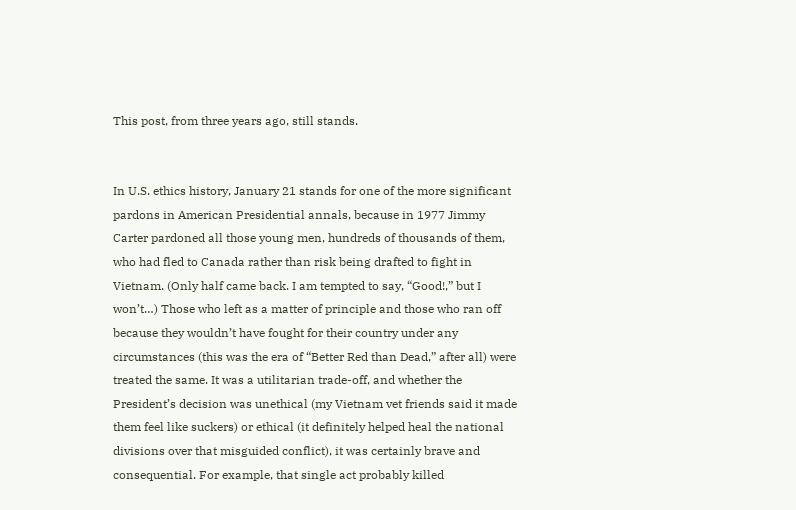This post, from three years ago, still stands.


In U.S. ethics history, January 21 stands for one of the more significant pardons in American Presidential annals, because in 1977 Jimmy Carter pardoned all those young men, hundreds of thousands of them, who had fled to Canada rather than risk being drafted to fight in Vietnam. (Only half came back. I am tempted to say, “Good!,” but I won’t…) Those who left as a matter of principle and those who ran off because they wouldn’t have fought for their country under any circumstances (this was the era of “Better Red than Dead,” after all) were treated the same. It was a utilitarian trade-off, and whether the President’s decision was unethical (my Vietnam vet friends said it made them feel like suckers) or ethical (it definitely helped heal the national divisions over that misguided conflict), it was certainly brave and consequential. For example, that single act probably killed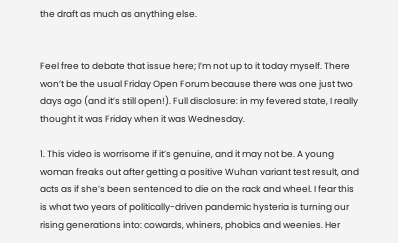the draft as much as anything else.


Feel free to debate that issue here; I’m not up to it today myself. There won’t be the usual Friday Open Forum because there was one just two days ago (and it’s still open!). Full disclosure: in my fevered state, I really thought it was Friday when it was Wednesday.

1. This video is worrisome if it’s genuine, and it may not be. A young woman freaks out after getting a positive Wuhan variant test result, and acts as if she’s been sentenced to die on the rack and wheel. I fear this is what two years of politically-driven pandemic hysteria is turning our rising generations into: cowards, whiners, phobics and weenies. Her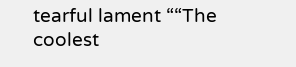tearful lament ““The coolest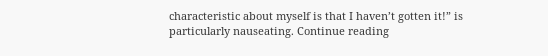characteristic about myself is that I haven’t gotten it!” is particularly nauseating. Continue reading